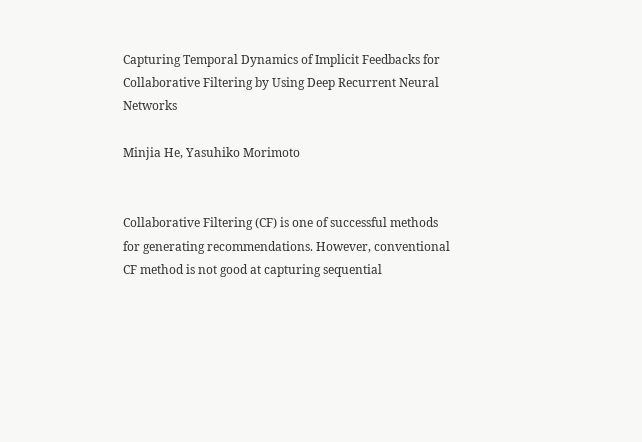Capturing Temporal Dynamics of Implicit Feedbacks for Collaborative Filtering by Using Deep Recurrent Neural Networks

Minjia He, Yasuhiko Morimoto


Collaborative Filtering (CF) is one of successful methods for generating recommendations. However, conventional CF method is not good at capturing sequential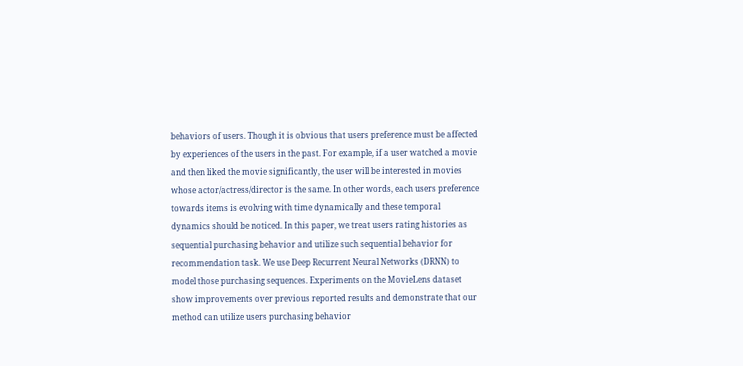behaviors of users. Though it is obvious that users preference must be affected by experiences of the users in the past. For example, if a user watched a movie and then liked the movie significantly, the user will be interested in movies whose actor/actress/director is the same. In other words, each users preference towards items is evolving with time dynamically and these temporal dynamics should be noticed. In this paper, we treat users rating histories as sequential purchasing behavior and utilize such sequential behavior for recommendation task. We use Deep Recurrent Neural Networks (DRNN) to model those purchasing sequences. Experiments on the MovieLens dataset show improvements over previous reported results and demonstrate that our method can utilize users purchasing behavior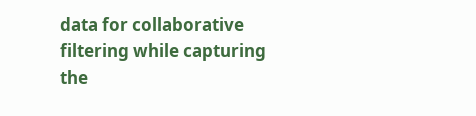data for collaborative filtering while capturing the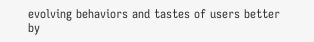evolving behaviors and tastes of users better by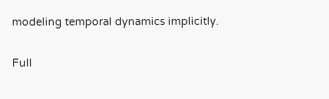modeling temporal dynamics implicitly.

Full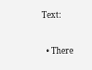Text:



  • There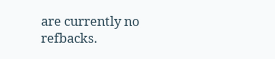are currently no refbacks.